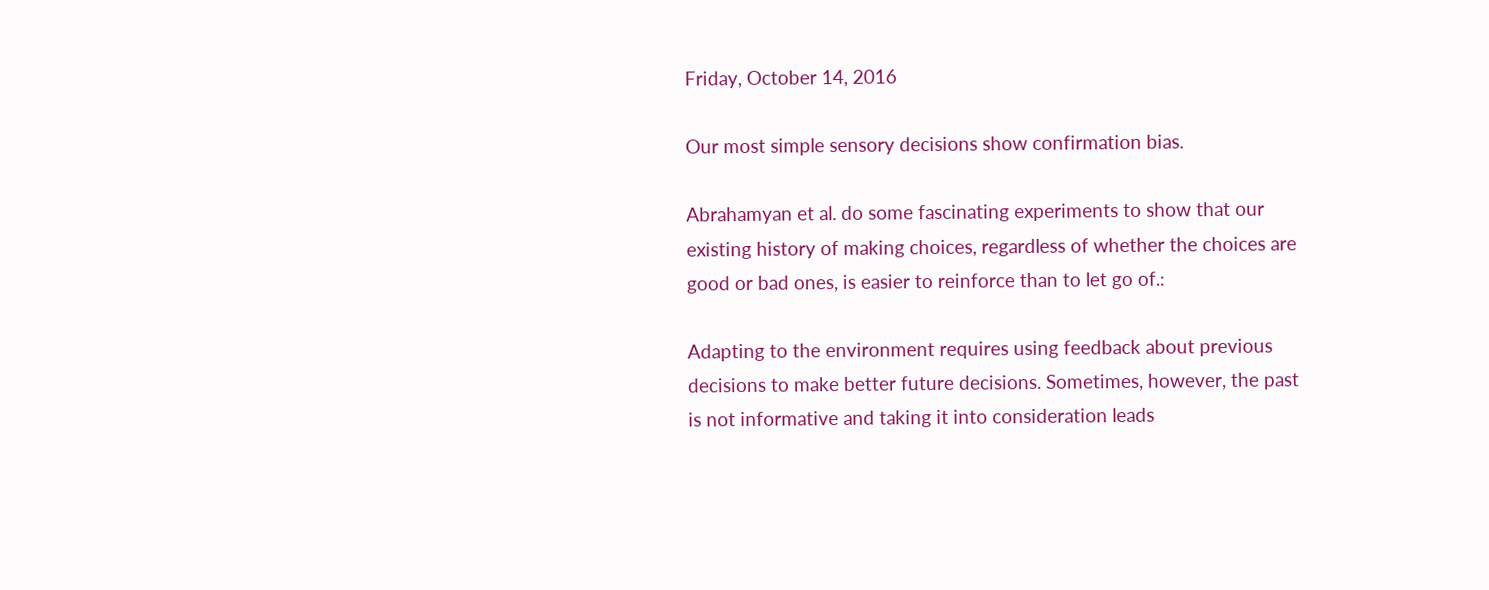Friday, October 14, 2016

Our most simple sensory decisions show confirmation bias.

Abrahamyan et al. do some fascinating experiments to show that our existing history of making choices, regardless of whether the choices are good or bad ones, is easier to reinforce than to let go of.:

Adapting to the environment requires using feedback about previous decisions to make better future decisions. Sometimes, however, the past is not informative and taking it into consideration leads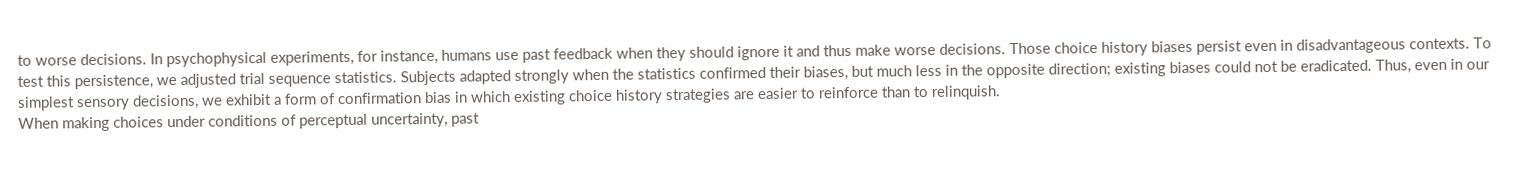to worse decisions. In psychophysical experiments, for instance, humans use past feedback when they should ignore it and thus make worse decisions. Those choice history biases persist even in disadvantageous contexts. To test this persistence, we adjusted trial sequence statistics. Subjects adapted strongly when the statistics confirmed their biases, but much less in the opposite direction; existing biases could not be eradicated. Thus, even in our simplest sensory decisions, we exhibit a form of confirmation bias in which existing choice history strategies are easier to reinforce than to relinquish.
When making choices under conditions of perceptual uncertainty, past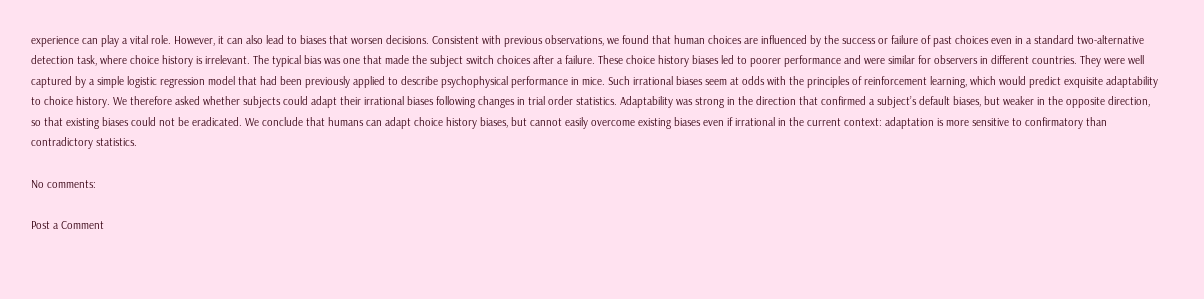experience can play a vital role. However, it can also lead to biases that worsen decisions. Consistent with previous observations, we found that human choices are influenced by the success or failure of past choices even in a standard two-alternative detection task, where choice history is irrelevant. The typical bias was one that made the subject switch choices after a failure. These choice history biases led to poorer performance and were similar for observers in different countries. They were well captured by a simple logistic regression model that had been previously applied to describe psychophysical performance in mice. Such irrational biases seem at odds with the principles of reinforcement learning, which would predict exquisite adaptability to choice history. We therefore asked whether subjects could adapt their irrational biases following changes in trial order statistics. Adaptability was strong in the direction that confirmed a subject’s default biases, but weaker in the opposite direction, so that existing biases could not be eradicated. We conclude that humans can adapt choice history biases, but cannot easily overcome existing biases even if irrational in the current context: adaptation is more sensitive to confirmatory than contradictory statistics.

No comments:

Post a Comment